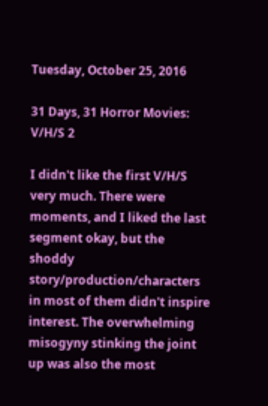Tuesday, October 25, 2016

31 Days, 31 Horror Movies: V/H/S 2

I didn't like the first V/H/S very much. There were moments, and I liked the last segment okay, but the shoddy story/production/characters in most of them didn't inspire interest. The overwhelming misogyny stinking the joint up was also the most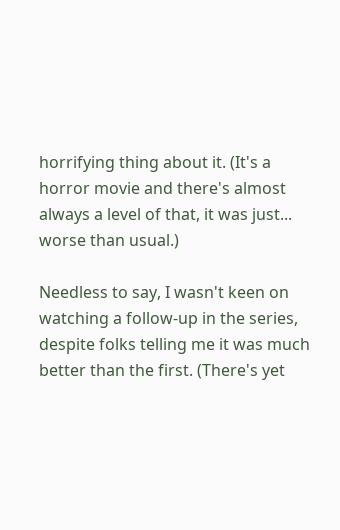horrifying thing about it. (It's a horror movie and there's almost always a level of that, it was just... worse than usual.)

Needless to say, I wasn't keen on watching a follow-up in the series, despite folks telling me it was much better than the first. (There's yet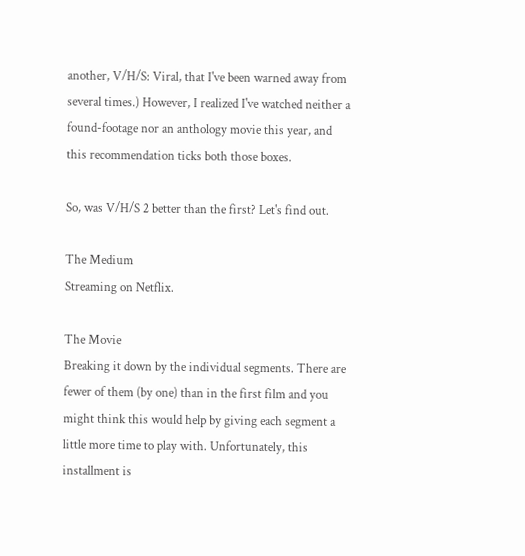another, V/H/S: Viral, that I've been warned away from several times.) However, I realized I've watched neither a found-footage nor an anthology movie this year, and this recommendation ticks both those boxes.

So, was V/H/S 2 better than the first? Let's find out.

The Medium
Streaming on Netflix.

The Movie
Breaking it down by the individual segments. There are fewer of them (by one) than in the first film and you might think this would help by giving each segment a little more time to play with. Unfortunately, this installment is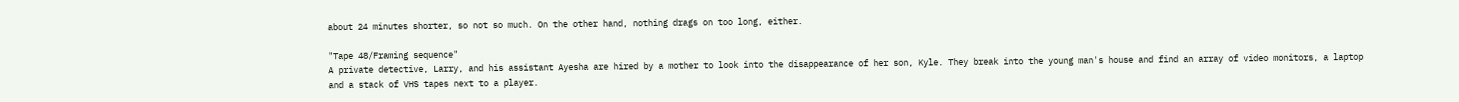about 24 minutes shorter, so not so much. On the other hand, nothing drags on too long, either.

"Tape 48/Framing sequence"
A private detective, Larry, and his assistant Ayesha are hired by a mother to look into the disappearance of her son, Kyle. They break into the young man's house and find an array of video monitors, a laptop and a stack of VHS tapes next to a player.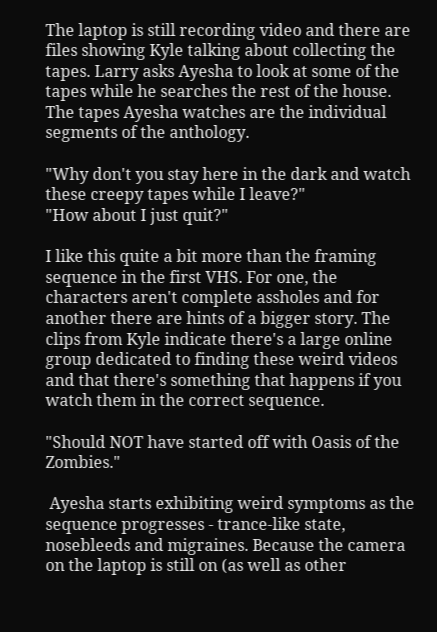The laptop is still recording video and there are files showing Kyle talking about collecting the tapes. Larry asks Ayesha to look at some of the tapes while he searches the rest of the house. The tapes Ayesha watches are the individual segments of the anthology.

"Why don't you stay here in the dark and watch these creepy tapes while I leave?"
"How about I just quit?"

I like this quite a bit more than the framing sequence in the first VHS. For one, the characters aren't complete assholes and for another there are hints of a bigger story. The clips from Kyle indicate there's a large online group dedicated to finding these weird videos and that there's something that happens if you watch them in the correct sequence.

"Should NOT have started off with Oasis of the Zombies."

 Ayesha starts exhibiting weird symptoms as the sequence progresses - trance-like state, nosebleeds and migraines. Because the camera on the laptop is still on (as well as other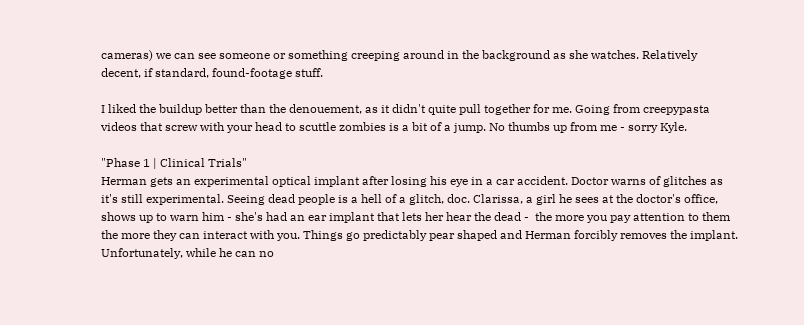cameras) we can see someone or something creeping around in the background as she watches. Relatively decent, if standard, found-footage stuff.

I liked the buildup better than the denouement, as it didn't quite pull together for me. Going from creepypasta videos that screw with your head to scuttle zombies is a bit of a jump. No thumbs up from me - sorry Kyle.

"Phase 1 | Clinical Trials"
Herman gets an experimental optical implant after losing his eye in a car accident. Doctor warns of glitches as it's still experimental. Seeing dead people is a hell of a glitch, doc. Clarissa, a girl he sees at the doctor's office, shows up to warn him - she's had an ear implant that lets her hear the dead -  the more you pay attention to them the more they can interact with you. Things go predictably pear shaped and Herman forcibly removes the implant. Unfortunately, while he can no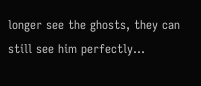longer see the ghosts, they can still see him perfectly...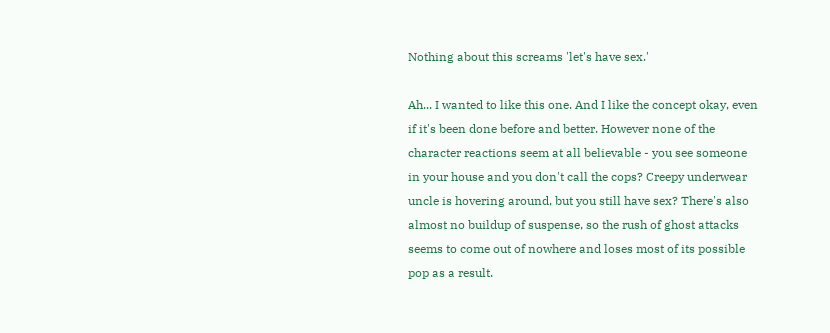Nothing about this screams 'let's have sex.'

Ah... I wanted to like this one. And I like the concept okay, even if it's been done before and better. However none of the character reactions seem at all believable - you see someone in your house and you don't call the cops? Creepy underwear uncle is hovering around, but you still have sex? There's also almost no buildup of suspense, so the rush of ghost attacks seems to come out of nowhere and loses most of its possible pop as a result.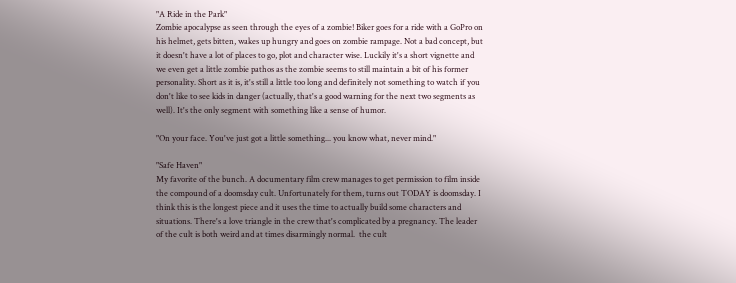"A Ride in the Park"
Zombie apocalypse as seen through the eyes of a zombie! Biker goes for a ride with a GoPro on his helmet, gets bitten, wakes up hungry and goes on zombie rampage. Not a bad concept, but it doesn't have a lot of places to go, plot and character wise. Luckily it's a short vignette and we even get a little zombie pathos as the zombie seems to still maintain a bit of his former personality. Short as it is, it's still a little too long and definitely not something to watch if you don't like to see kids in danger (actually, that's a good warning for the next two segments as well). It's the only segment with something like a sense of humor.

"On your face. You've just got a little something... you know what, never mind."

"Safe Haven"
My favorite of the bunch. A documentary film crew manages to get permission to film inside the compound of a doomsday cult. Unfortunately for them, turns out TODAY is doomsday. I think this is the longest piece and it uses the time to actually build some characters and situations. There's a love triangle in the crew that's complicated by a pregnancy. The leader of the cult is both weird and at times disarmingly normal.  the cult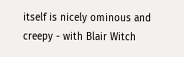itself is nicely ominous and creepy - with Blair Witch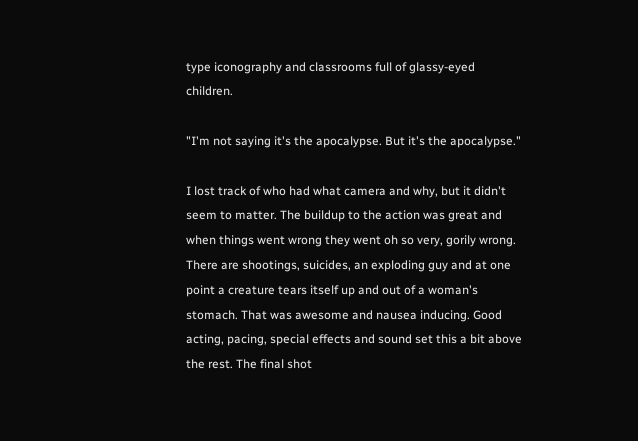type iconography and classrooms full of glassy-eyed children.

"I'm not saying it's the apocalypse. But it's the apocalypse."

I lost track of who had what camera and why, but it didn't seem to matter. The buildup to the action was great and when things went wrong they went oh so very, gorily wrong. There are shootings, suicides, an exploding guy and at one point a creature tears itself up and out of a woman's stomach. That was awesome and nausea inducing. Good acting, pacing, special effects and sound set this a bit above the rest. The final shot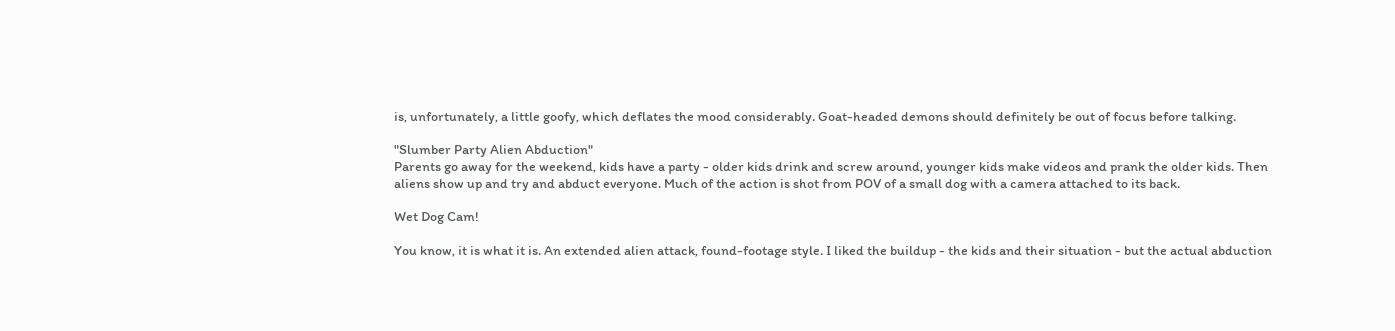is, unfortunately, a little goofy, which deflates the mood considerably. Goat-headed demons should definitely be out of focus before talking.

"Slumber Party Alien Abduction"
Parents go away for the weekend, kids have a party - older kids drink and screw around, younger kids make videos and prank the older kids. Then aliens show up and try and abduct everyone. Much of the action is shot from POV of a small dog with a camera attached to its back.

Wet Dog Cam!

You know, it is what it is. An extended alien attack, found-footage style. I liked the buildup - the kids and their situation - but the actual abduction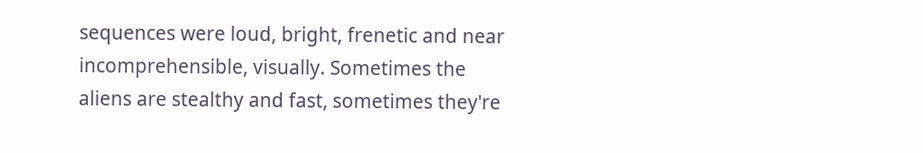sequences were loud, bright, frenetic and near incomprehensible, visually. Sometimes the aliens are stealthy and fast, sometimes they're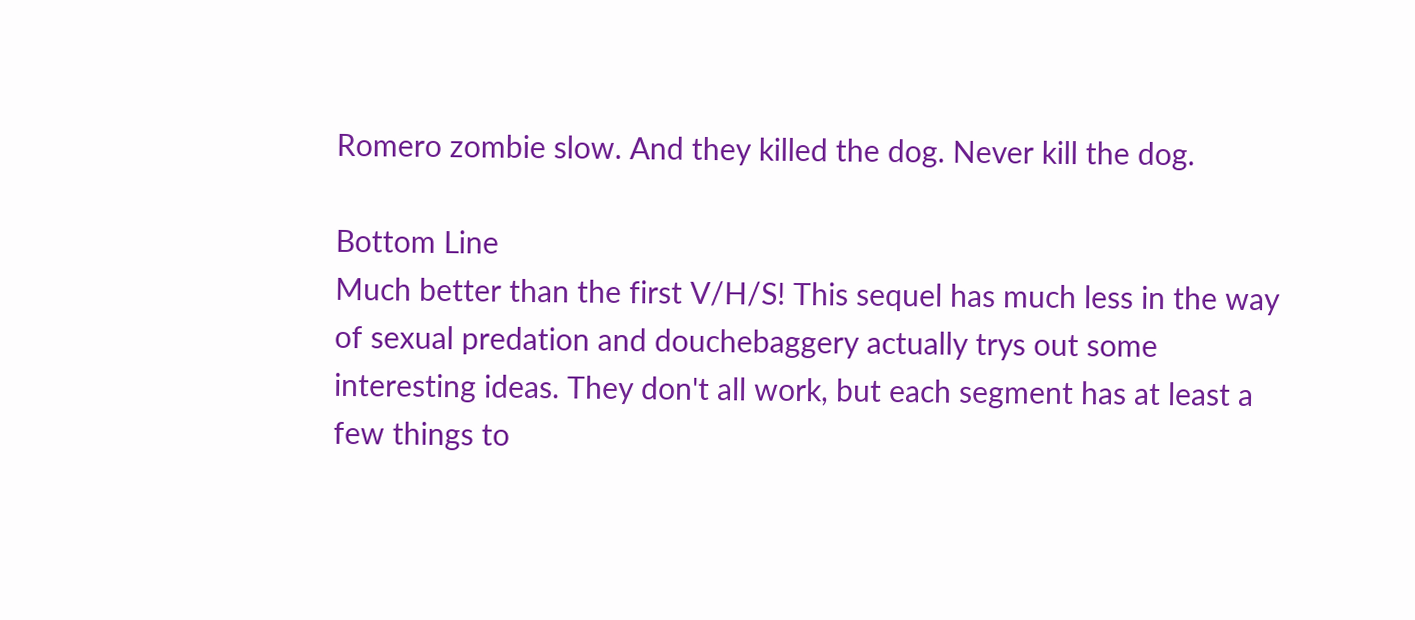Romero zombie slow. And they killed the dog. Never kill the dog.

Bottom Line
Much better than the first V/H/S! This sequel has much less in the way of sexual predation and douchebaggery actually trys out some interesting ideas. They don't all work, but each segment has at least a few things to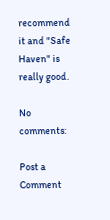recommend it and "Safe Haven" is really good.

No comments:

Post a Comment